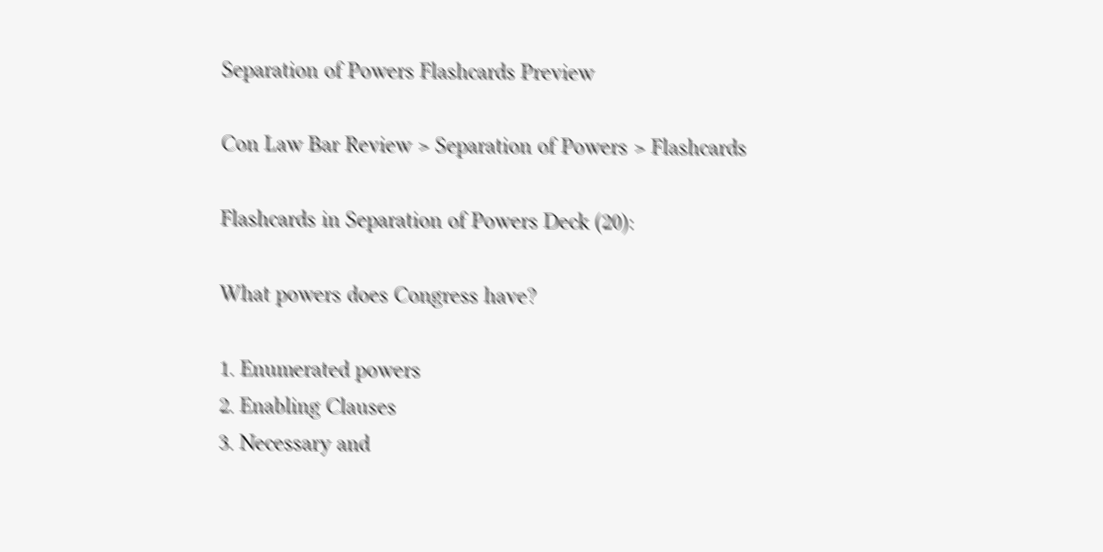Separation of Powers Flashcards Preview

Con Law Bar Review > Separation of Powers > Flashcards

Flashcards in Separation of Powers Deck (20):

What powers does Congress have?

1. Enumerated powers
2. Enabling Clauses
3. Necessary and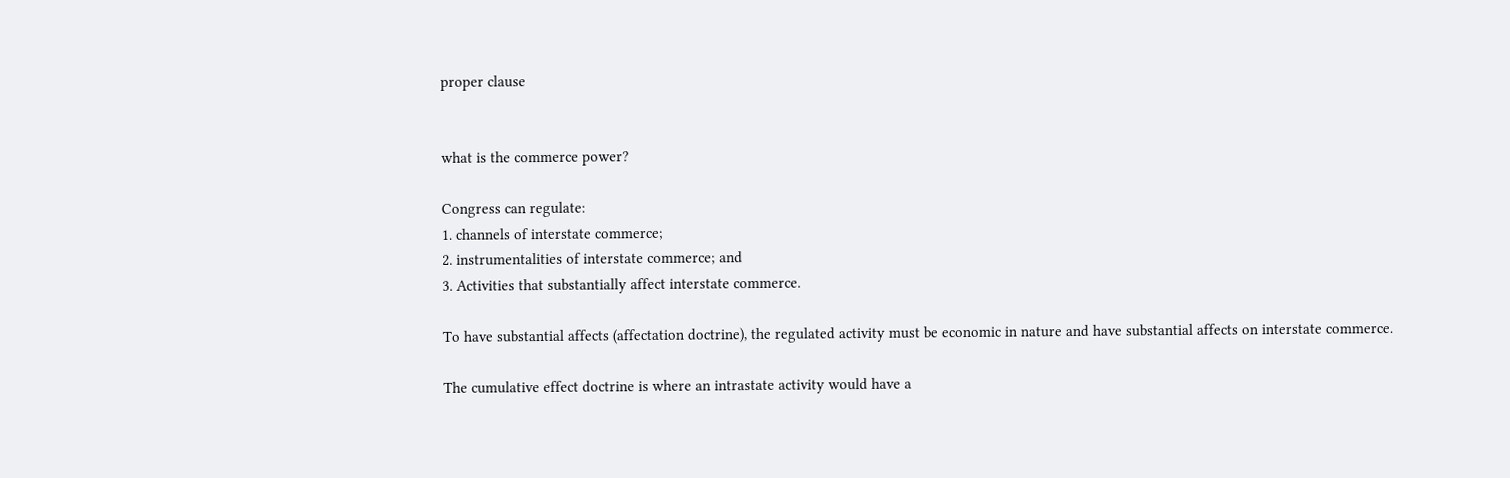proper clause


what is the commerce power?

Congress can regulate:
1. channels of interstate commerce;
2. instrumentalities of interstate commerce; and
3. Activities that substantially affect interstate commerce.

To have substantial affects (affectation doctrine), the regulated activity must be economic in nature and have substantial affects on interstate commerce.

The cumulative effect doctrine is where an intrastate activity would have a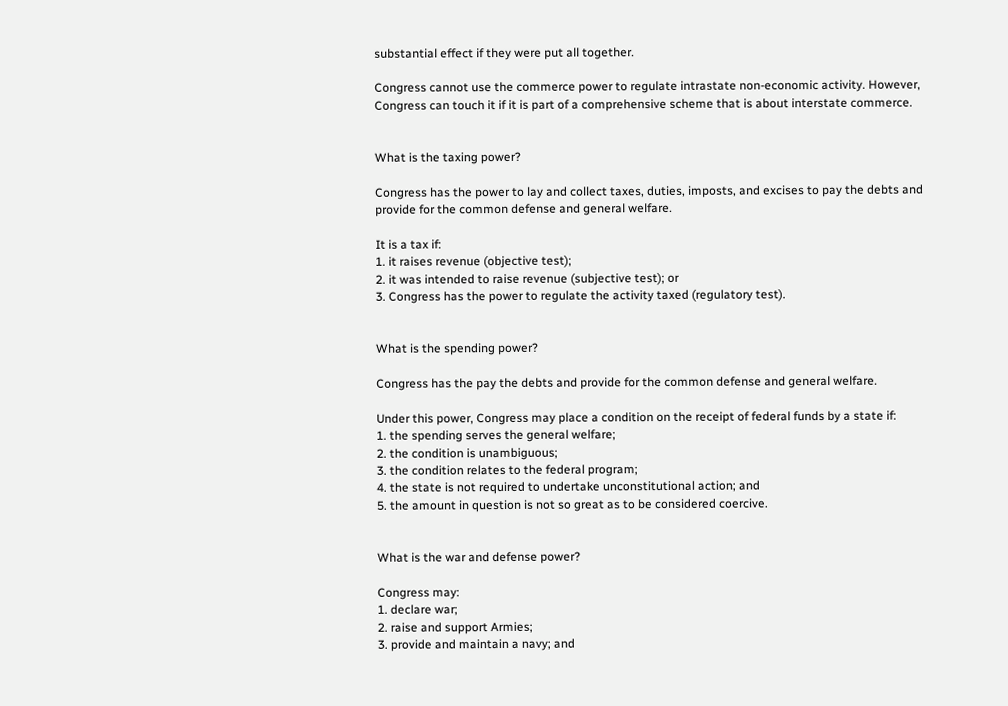substantial effect if they were put all together.

Congress cannot use the commerce power to regulate intrastate non-economic activity. However, Congress can touch it if it is part of a comprehensive scheme that is about interstate commerce.


What is the taxing power?

Congress has the power to lay and collect taxes, duties, imposts, and excises to pay the debts and provide for the common defense and general welfare.

It is a tax if:
1. it raises revenue (objective test);
2. it was intended to raise revenue (subjective test); or
3. Congress has the power to regulate the activity taxed (regulatory test).


What is the spending power?

Congress has the pay the debts and provide for the common defense and general welfare.

Under this power, Congress may place a condition on the receipt of federal funds by a state if:
1. the spending serves the general welfare;
2. the condition is unambiguous;
3. the condition relates to the federal program;
4. the state is not required to undertake unconstitutional action; and
5. the amount in question is not so great as to be considered coercive.


What is the war and defense power?

Congress may:
1. declare war;
2. raise and support Armies;
3. provide and maintain a navy; and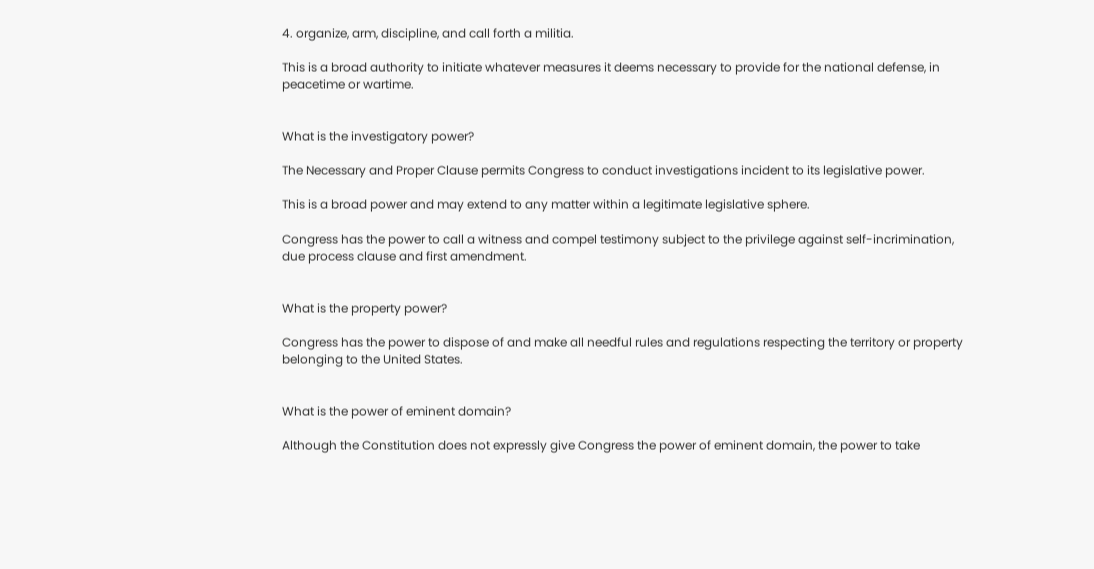4. organize, arm, discipline, and call forth a militia.

This is a broad authority to initiate whatever measures it deems necessary to provide for the national defense, in peacetime or wartime.


What is the investigatory power?

The Necessary and Proper Clause permits Congress to conduct investigations incident to its legislative power.

This is a broad power and may extend to any matter within a legitimate legislative sphere.

Congress has the power to call a witness and compel testimony subject to the privilege against self-incrimination, due process clause and first amendment.


What is the property power?

Congress has the power to dispose of and make all needful rules and regulations respecting the territory or property belonging to the United States.


What is the power of eminent domain?

Although the Constitution does not expressly give Congress the power of eminent domain, the power to take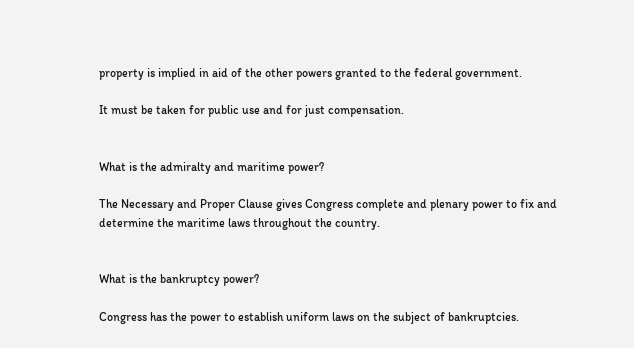property is implied in aid of the other powers granted to the federal government.

It must be taken for public use and for just compensation.


What is the admiralty and maritime power?

The Necessary and Proper Clause gives Congress complete and plenary power to fix and determine the maritime laws throughout the country.


What is the bankruptcy power?

Congress has the power to establish uniform laws on the subject of bankruptcies.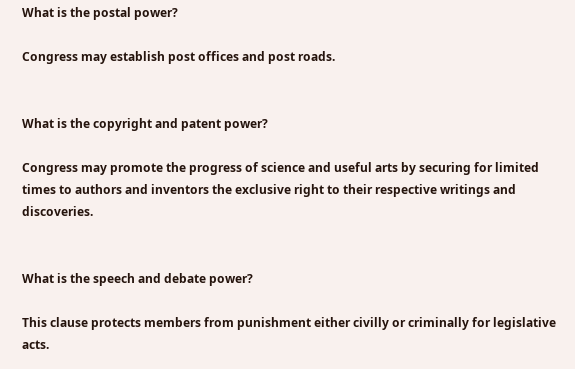What is the postal power?

Congress may establish post offices and post roads.


What is the copyright and patent power?

Congress may promote the progress of science and useful arts by securing for limited times to authors and inventors the exclusive right to their respective writings and discoveries.


What is the speech and debate power?

This clause protects members from punishment either civilly or criminally for legislative acts.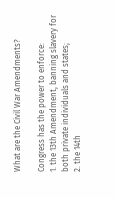What are the Civil War Amendments?

Congress has the power to enforce:
1. the 13th Amendment, banning slavery for both private individuals and states;
2. the 14th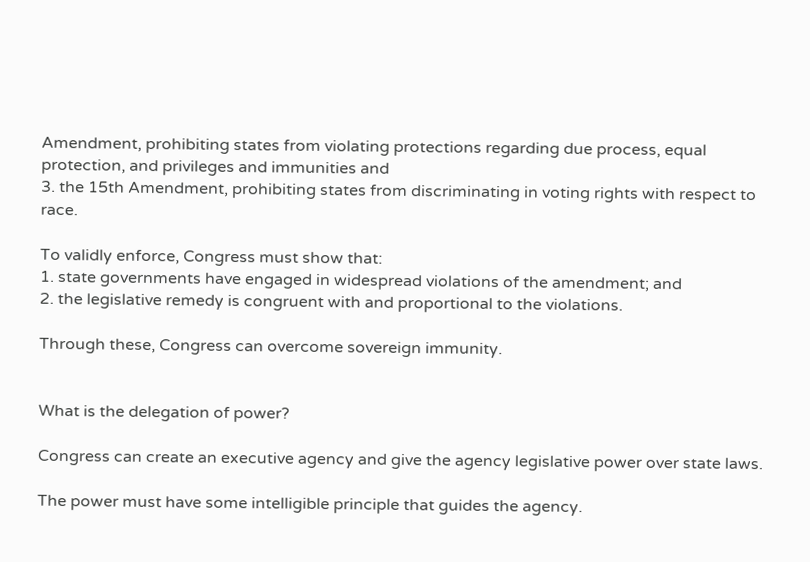Amendment, prohibiting states from violating protections regarding due process, equal protection, and privileges and immunities and
3. the 15th Amendment, prohibiting states from discriminating in voting rights with respect to race.

To validly enforce, Congress must show that:
1. state governments have engaged in widespread violations of the amendment; and
2. the legislative remedy is congruent with and proportional to the violations.

Through these, Congress can overcome sovereign immunity.


What is the delegation of power?

Congress can create an executive agency and give the agency legislative power over state laws.

The power must have some intelligible principle that guides the agency.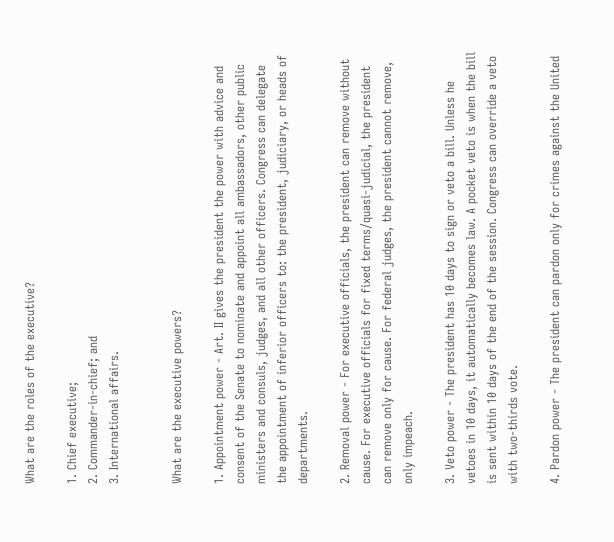What are the roles of the executive?

1. Chief executive;
2. Commander-in-chief; and
3. International affairs.


What are the executive powers?

1. Appointment power - Art. II gives the president the power with advice and consent of the Senate to nominate and appoint all ambassadors, other public ministers and consuls, judges, and all other officers. Congress can delegate the appointment of inferior officers to: the president, judiciary, or heads of departments.

2. Removal power - For executive officials, the president can remove without cause. For executive officials for fixed terms/quasi-judicial, the president can remove only for cause. For federal judges, the president cannot remove, only impeach.

3. Veto power - The president has 10 days to sign or veto a bill. Unless he vetoes in 10 days, it automatically becomes law. A pocket veto is when the bill is sent within 10 days of the end of the session. Congress can override a veto with two-thirds vote.

4. Pardon power - The president can pardon only for crimes against the United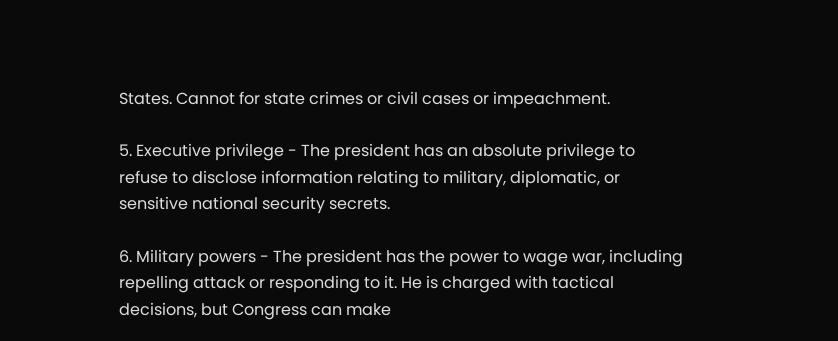States. Cannot for state crimes or civil cases or impeachment.

5. Executive privilege - The president has an absolute privilege to refuse to disclose information relating to military, diplomatic, or sensitive national security secrets.

6. Military powers - The president has the power to wage war, including repelling attack or responding to it. He is charged with tactical decisions, but Congress can make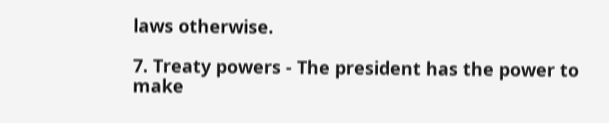laws otherwise.

7. Treaty powers - The president has the power to make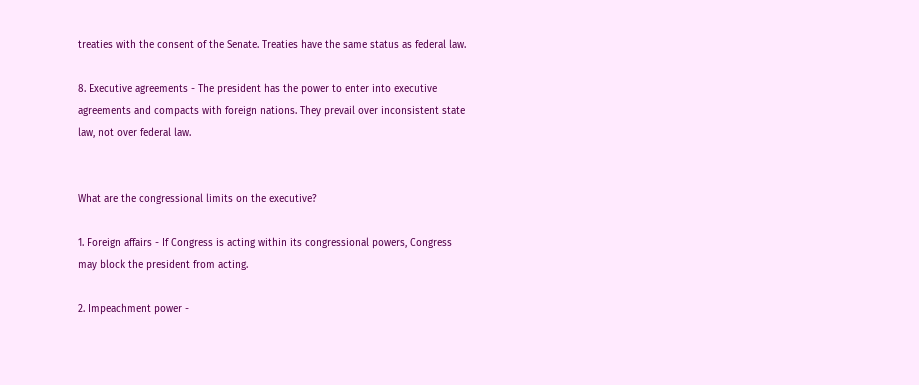treaties with the consent of the Senate. Treaties have the same status as federal law.

8. Executive agreements - The president has the power to enter into executive agreements and compacts with foreign nations. They prevail over inconsistent state law, not over federal law.


What are the congressional limits on the executive?

1. Foreign affairs - If Congress is acting within its congressional powers, Congress may block the president from acting.

2. Impeachment power -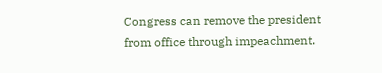Congress can remove the president from office through impeachment.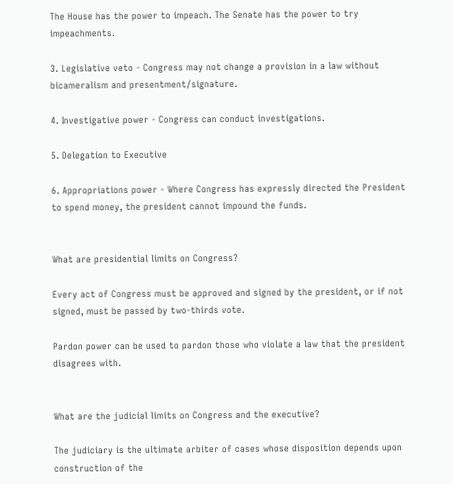The House has the power to impeach. The Senate has the power to try impeachments.

3. Legislative veto - Congress may not change a provision in a law without bicameralism and presentment/signature.

4. Investigative power - Congress can conduct investigations.

5. Delegation to Executive

6. Appropriations power - Where Congress has expressly directed the President to spend money, the president cannot impound the funds.


What are presidential limits on Congress?

Every act of Congress must be approved and signed by the president, or if not signed, must be passed by two-thirds vote.

Pardon power can be used to pardon those who violate a law that the president disagrees with.


What are the judicial limits on Congress and the executive?

The judiciary is the ultimate arbiter of cases whose disposition depends upon construction of the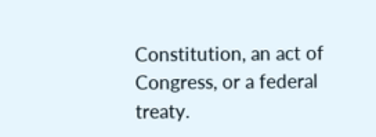Constitution, an act of Congress, or a federal treaty.